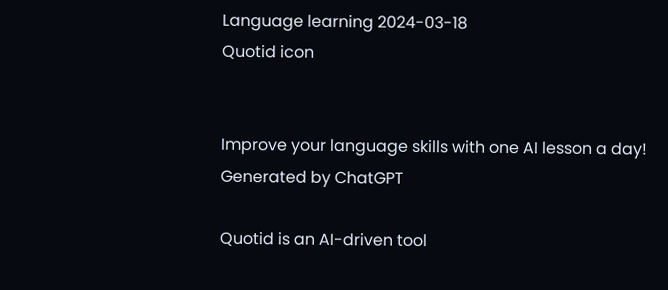Language learning 2024-03-18
Quotid icon


Improve your language skills with one AI lesson a day!
Generated by ChatGPT

Quotid is an AI-driven tool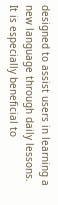designed to assist users in learning a new language through daily lessons. It is especially beneficial to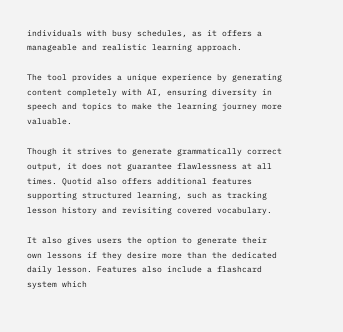individuals with busy schedules, as it offers a manageable and realistic learning approach.

The tool provides a unique experience by generating content completely with AI, ensuring diversity in speech and topics to make the learning journey more valuable.

Though it strives to generate grammatically correct output, it does not guarantee flawlessness at all times. Quotid also offers additional features supporting structured learning, such as tracking lesson history and revisiting covered vocabulary.

It also gives users the option to generate their own lessons if they desire more than the dedicated daily lesson. Features also include a flashcard system which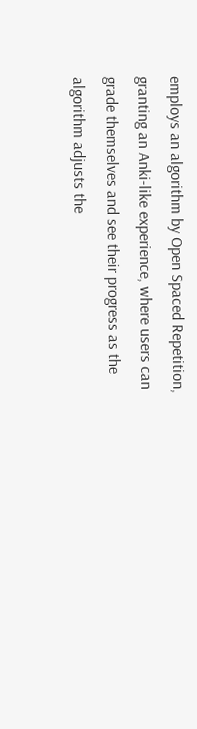employs an algorithm by Open Spaced Repetition, granting an Anki-like experience, where users can grade themselves and see their progress as the algorithm adjusts the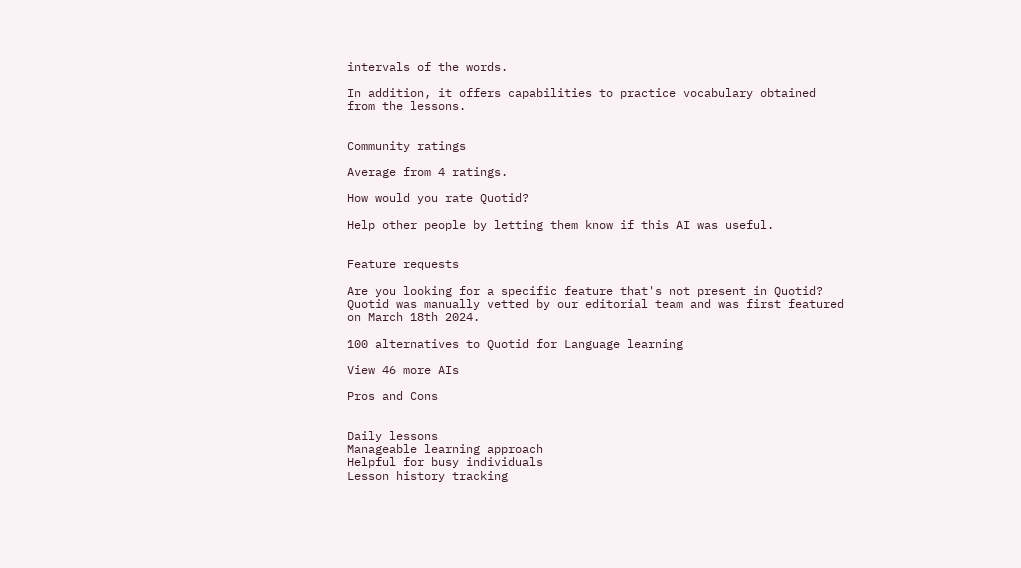intervals of the words.

In addition, it offers capabilities to practice vocabulary obtained from the lessons.


Community ratings

Average from 4 ratings.

How would you rate Quotid?

Help other people by letting them know if this AI was useful.


Feature requests

Are you looking for a specific feature that's not present in Quotid?
Quotid was manually vetted by our editorial team and was first featured on March 18th 2024.

100 alternatives to Quotid for Language learning

View 46 more AIs

Pros and Cons


Daily lessons
Manageable learning approach
Helpful for busy individuals
Lesson history tracking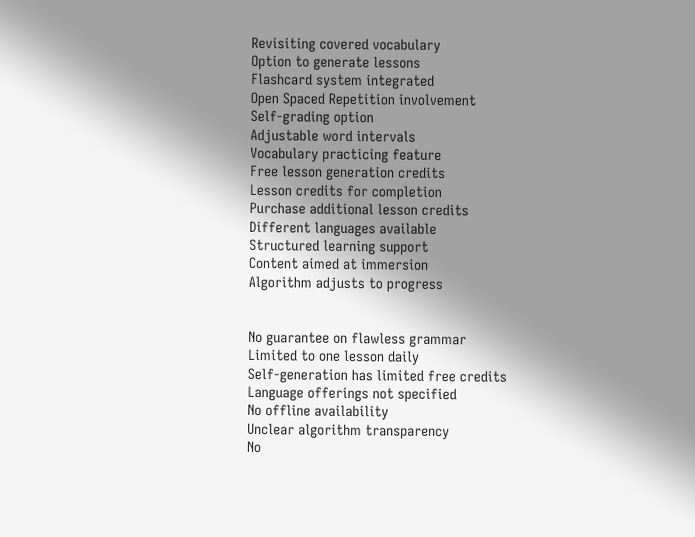Revisiting covered vocabulary
Option to generate lessons
Flashcard system integrated
Open Spaced Repetition involvement
Self-grading option
Adjustable word intervals
Vocabulary practicing feature
Free lesson generation credits
Lesson credits for completion
Purchase additional lesson credits
Different languages available
Structured learning support
Content aimed at immersion
Algorithm adjusts to progress


No guarantee on flawless grammar
Limited to one lesson daily
Self-generation has limited free credits
Language offerings not specified
No offline availability
Unclear algorithm transparency
No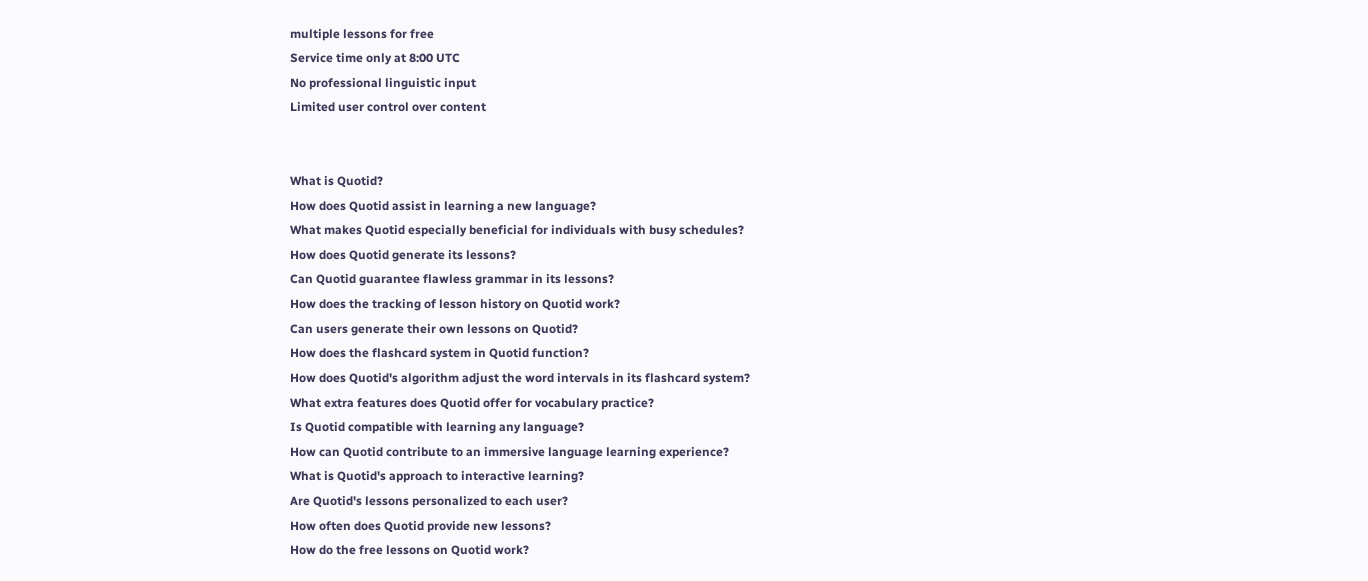multiple lessons for free
Service time only at 8:00 UTC
No professional linguistic input
Limited user control over content


What is Quotid?
How does Quotid assist in learning a new language?
What makes Quotid especially beneficial for individuals with busy schedules?
How does Quotid generate its lessons?
Can Quotid guarantee flawless grammar in its lessons?
How does the tracking of lesson history on Quotid work?
Can users generate their own lessons on Quotid?
How does the flashcard system in Quotid function?
How does Quotid's algorithm adjust the word intervals in its flashcard system?
What extra features does Quotid offer for vocabulary practice?
Is Quotid compatible with learning any language?
How can Quotid contribute to an immersive language learning experience?
What is Quotid's approach to interactive learning?
Are Quotid's lessons personalized to each user?
How often does Quotid provide new lessons?
How do the free lessons on Quotid work?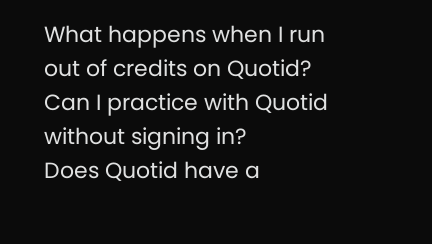What happens when I run out of credits on Quotid?
Can I practice with Quotid without signing in?
Does Quotid have a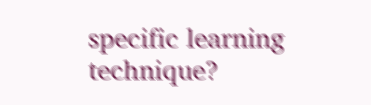specific learning technique?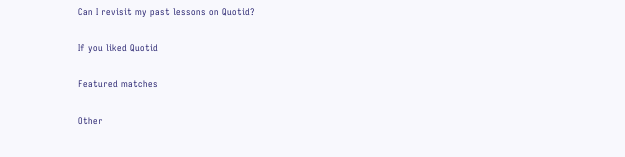Can I revisit my past lessons on Quotid?

If you liked Quotid

Featured matches

Other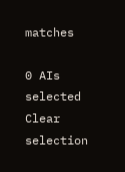matches

0 AIs selected
Clear selection